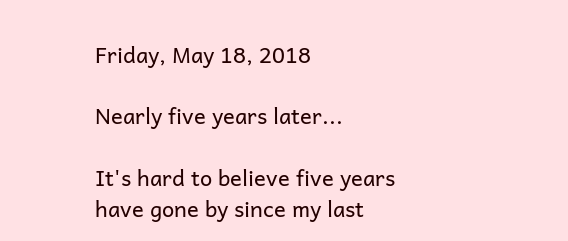Friday, May 18, 2018

Nearly five years later...

It's hard to believe five years have gone by since my last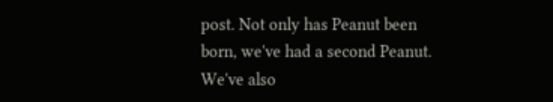post. Not only has Peanut been born, we've had a second Peanut. We've also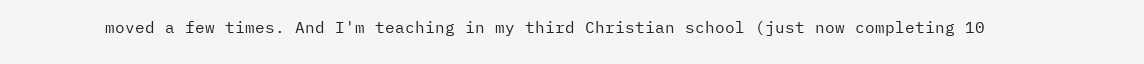moved a few times. And I'm teaching in my third Christian school (just now completing 10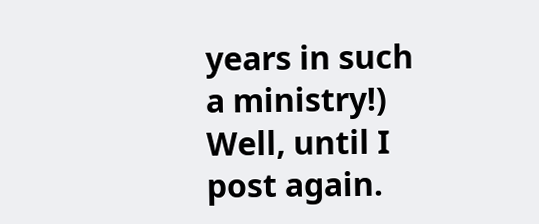years in such a ministry!)
Well, until I post again.